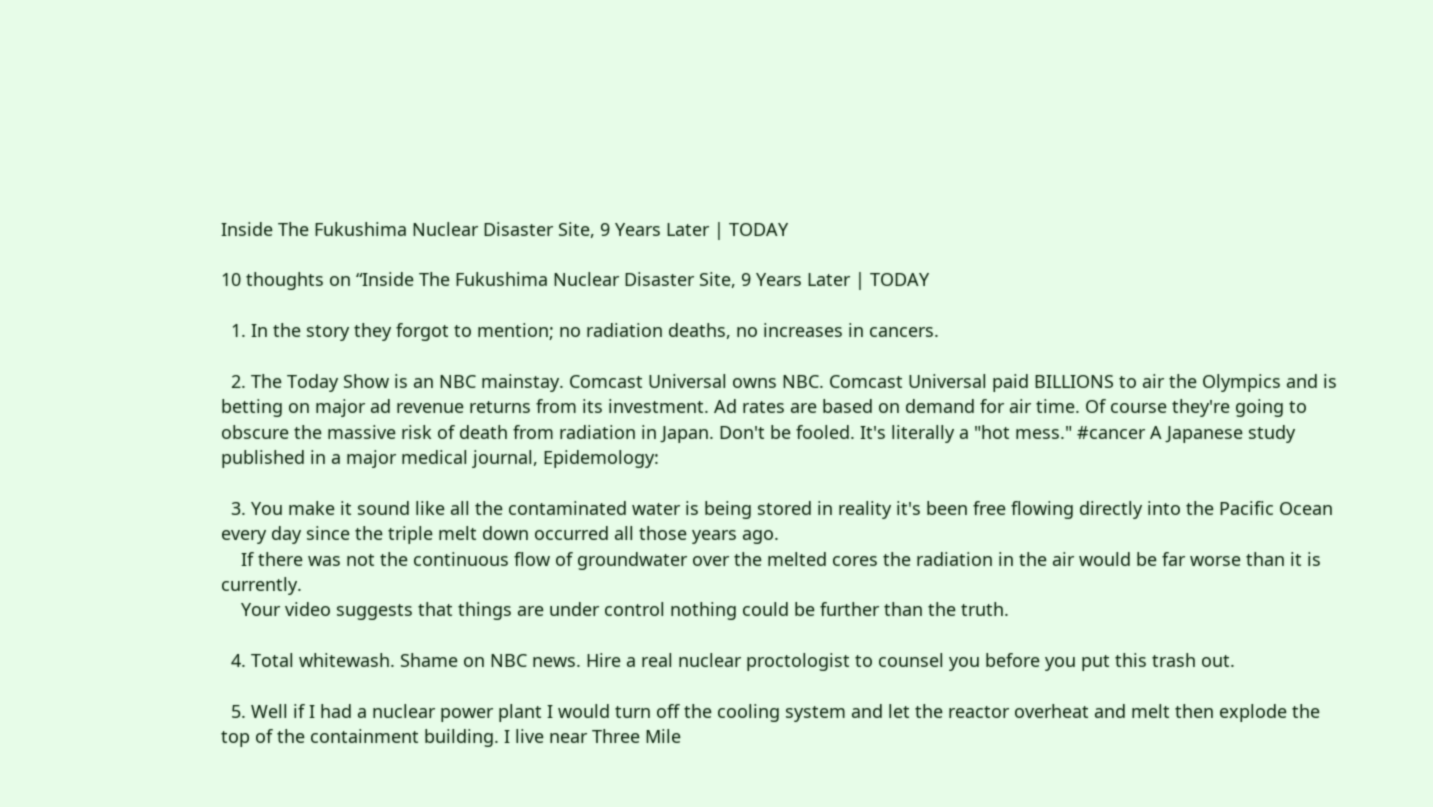Inside The Fukushima Nuclear Disaster Site, 9 Years Later | TODAY

10 thoughts on “Inside The Fukushima Nuclear Disaster Site, 9 Years Later | TODAY

  1. In the story they forgot to mention; no radiation deaths, no increases in cancers.

  2. The Today Show is an NBC mainstay. Comcast Universal owns NBC. Comcast Universal paid BILLIONS to air the Olympics and is betting on major ad revenue returns from its investment. Ad rates are based on demand for air time. Of course they're going to obscure the massive risk of death from radiation in Japan. Don't be fooled. It's literally a "hot mess." #cancer A Japanese study published in a major medical journal, Epidemology:

  3. You make it sound like all the contaminated water is being stored in reality it's been free flowing directly into the Pacific Ocean every day since the triple melt down occurred all those years ago.
    If there was not the continuous flow of groundwater over the melted cores the radiation in the air would be far worse than it is currently.
    Your video suggests that things are under control nothing could be further than the truth.

  4. Total whitewash. Shame on NBC news. Hire a real nuclear proctologist to counsel you before you put this trash out.

  5. Well if I had a nuclear power plant I would turn off the cooling system and let the reactor overheat and melt then explode the top of the containment building. I live near Three Mile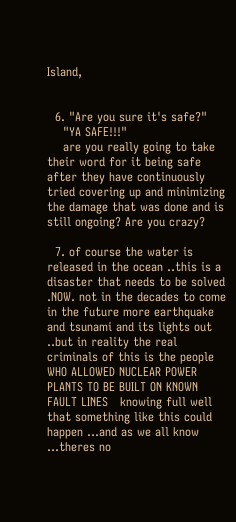Island,


  6. "Are you sure it's safe?"
    "YA SAFE!!!"
    are you really going to take their word for it being safe after they have continuously tried covering up and minimizing the damage that was done and is still ongoing? Are you crazy?

  7. of course the water is released in the ocean ..this is a disaster that needs to be solved .NOW. not in the decades to come in the future more earthquake and tsunami and its lights out ..but in reality the real criminals of this is the people WHO ALLOWED NUCLEAR POWER PLANTS TO BE BUILT ON KNOWN FAULT LINES   knowing full well that something like this could happen …and as we all know …theres no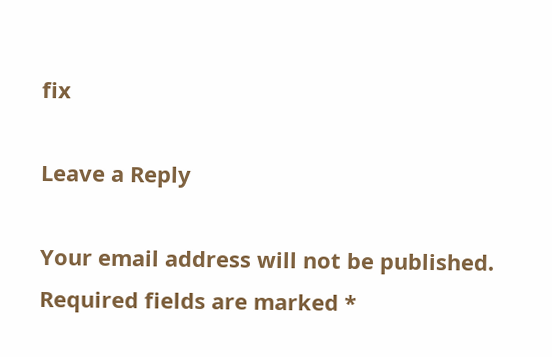fix

Leave a Reply

Your email address will not be published. Required fields are marked *